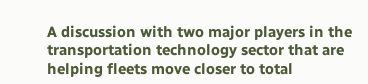A discussion with two major players in the transportation technology sector that are helping fleets move closer to total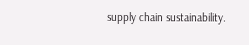supply chain sustainability.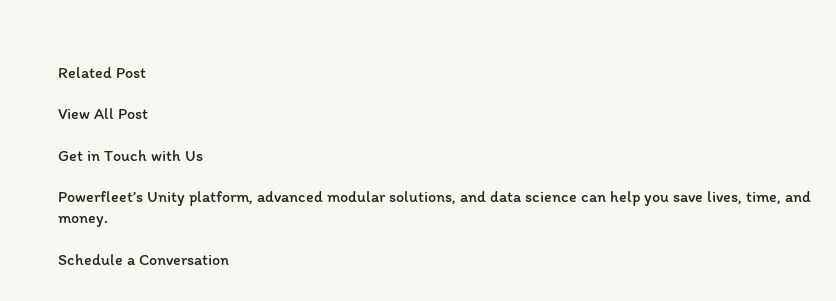Related Post

View All Post

Get in Touch with Us

Powerfleet’s Unity platform, advanced modular solutions, and data science can help you save lives, time, and money.

Schedule a Conversation